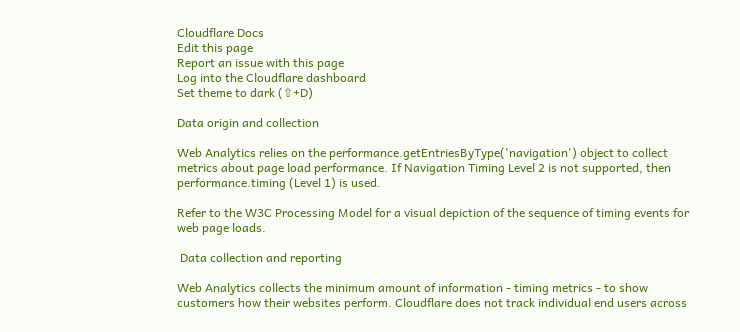Cloudflare Docs
Edit this page
Report an issue with this page
Log into the Cloudflare dashboard
Set theme to dark (⇧+D)

Data origin and collection

Web Analytics relies on the performance.getEntriesByType('navigation') object to collect metrics about page load performance. If Navigation Timing Level 2 is not supported, then performance.timing (Level 1) is used.

Refer to the W3C Processing Model for a visual depiction of the sequence of timing events for web page loads.

 Data collection and reporting

Web Analytics collects the minimum amount of information - timing metrics - to show customers how their websites perform. Cloudflare does not track individual end users across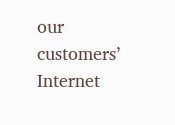our customers’ Internet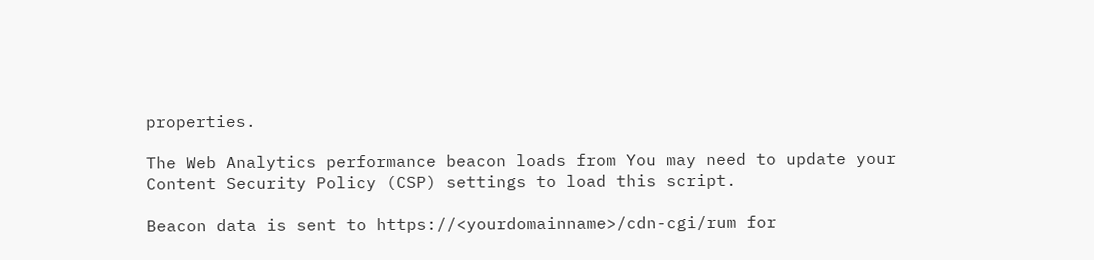properties.

The Web Analytics performance beacon loads from You may need to update your Content Security Policy (CSP) settings to load this script.

Beacon data is sent to https://<yourdomainname>/cdn-cgi/rum for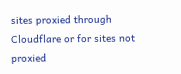sites proxied through Cloudflare or for sites not proxied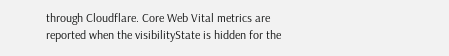through Cloudflare. Core Web Vital metrics are reported when the visibilityState is hidden for the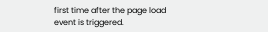first time after the page load event is triggered.